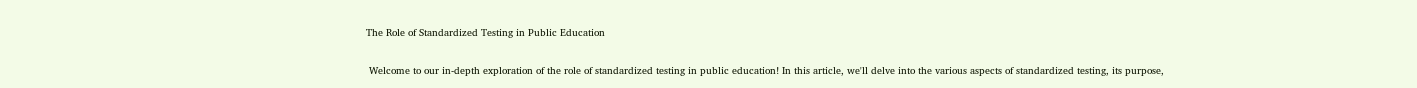The Role of Standardized Testing in Public Education

 Welcome to our in-depth exploration of the role of standardized testing in public education! In this article, we'll delve into the various aspects of standardized testing, its purpose,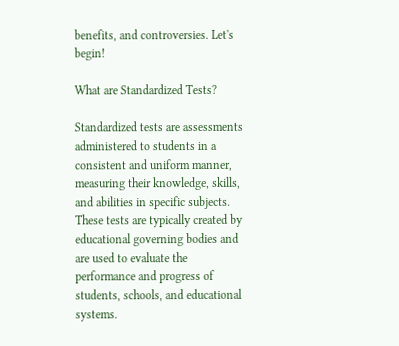benefits, and controversies. Let's begin!

What are Standardized Tests?

Standardized tests are assessments administered to students in a consistent and uniform manner, measuring their knowledge, skills, and abilities in specific subjects. These tests are typically created by educational governing bodies and are used to evaluate the performance and progress of students, schools, and educational systems.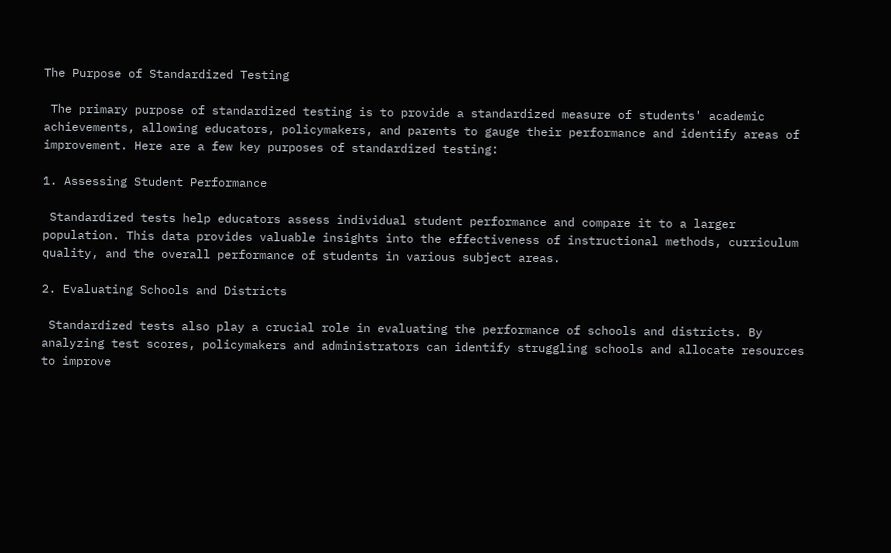The Purpose of Standardized Testing

 The primary purpose of standardized testing is to provide a standardized measure of students' academic achievements, allowing educators, policymakers, and parents to gauge their performance and identify areas of improvement. Here are a few key purposes of standardized testing:

1. Assessing Student Performance

 Standardized tests help educators assess individual student performance and compare it to a larger population. This data provides valuable insights into the effectiveness of instructional methods, curriculum quality, and the overall performance of students in various subject areas.

2. Evaluating Schools and Districts

 Standardized tests also play a crucial role in evaluating the performance of schools and districts. By analyzing test scores, policymakers and administrators can identify struggling schools and allocate resources to improve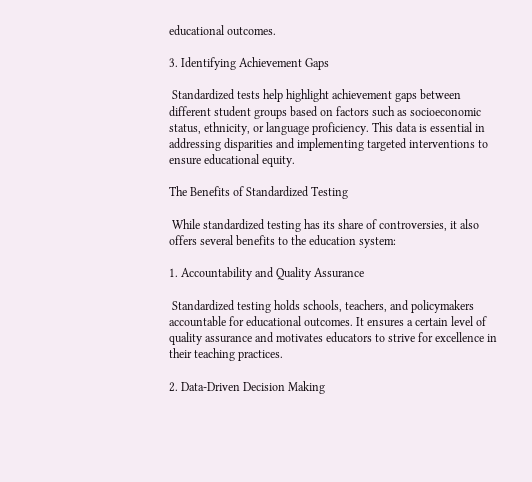educational outcomes.

3. Identifying Achievement Gaps

 Standardized tests help highlight achievement gaps between different student groups based on factors such as socioeconomic status, ethnicity, or language proficiency. This data is essential in addressing disparities and implementing targeted interventions to ensure educational equity.

The Benefits of Standardized Testing

 While standardized testing has its share of controversies, it also offers several benefits to the education system:

1. Accountability and Quality Assurance

 Standardized testing holds schools, teachers, and policymakers accountable for educational outcomes. It ensures a certain level of quality assurance and motivates educators to strive for excellence in their teaching practices.

2. Data-Driven Decision Making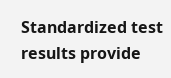Standardized test results provide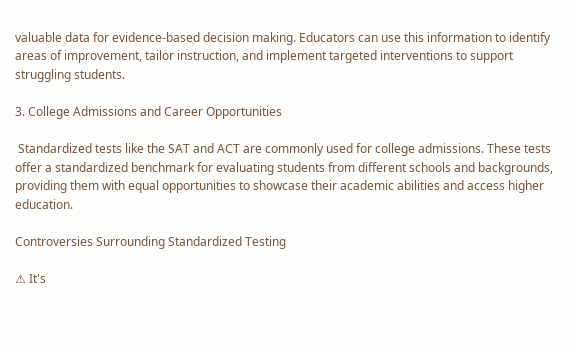valuable data for evidence-based decision making. Educators can use this information to identify areas of improvement, tailor instruction, and implement targeted interventions to support struggling students.

3. College Admissions and Career Opportunities

 Standardized tests like the SAT and ACT are commonly used for college admissions. These tests offer a standardized benchmark for evaluating students from different schools and backgrounds, providing them with equal opportunities to showcase their academic abilities and access higher education.

Controversies Surrounding Standardized Testing

⚠ It's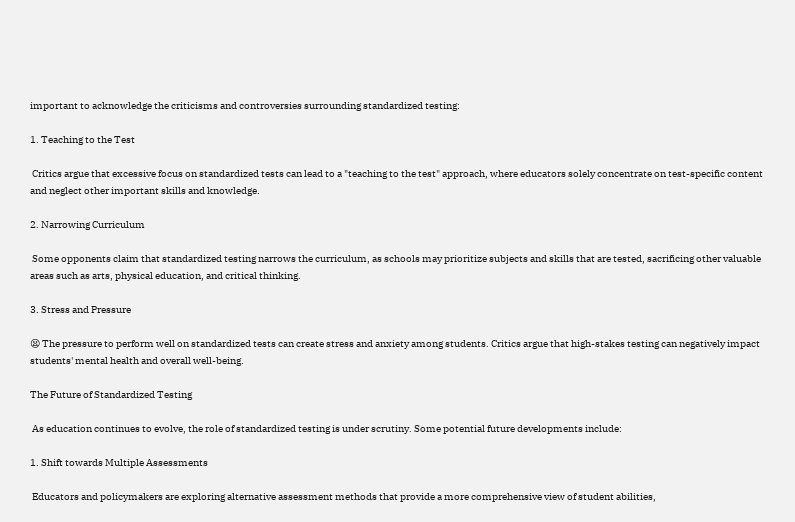important to acknowledge the criticisms and controversies surrounding standardized testing:

1. Teaching to the Test

 Critics argue that excessive focus on standardized tests can lead to a "teaching to the test" approach, where educators solely concentrate on test-specific content and neglect other important skills and knowledge.

2. Narrowing Curriculum

 Some opponents claim that standardized testing narrows the curriculum, as schools may prioritize subjects and skills that are tested, sacrificing other valuable areas such as arts, physical education, and critical thinking.

3. Stress and Pressure

😫 The pressure to perform well on standardized tests can create stress and anxiety among students. Critics argue that high-stakes testing can negatively impact students' mental health and overall well-being.

The Future of Standardized Testing

 As education continues to evolve, the role of standardized testing is under scrutiny. Some potential future developments include:

1. Shift towards Multiple Assessments

 Educators and policymakers are exploring alternative assessment methods that provide a more comprehensive view of student abilities,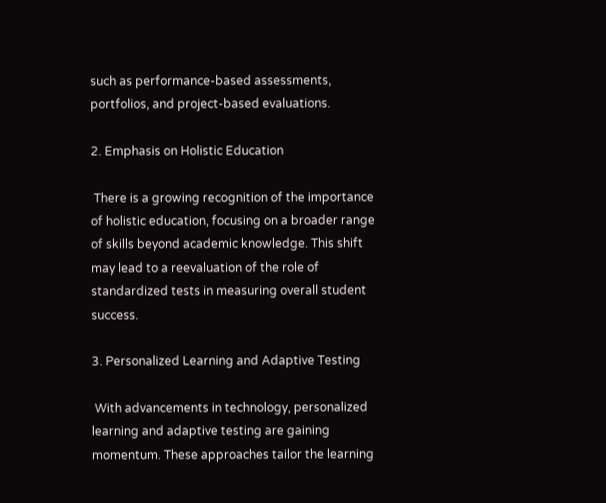such as performance-based assessments, portfolios, and project-based evaluations.

2. Emphasis on Holistic Education

 There is a growing recognition of the importance of holistic education, focusing on a broader range of skills beyond academic knowledge. This shift may lead to a reevaluation of the role of standardized tests in measuring overall student success.

3. Personalized Learning and Adaptive Testing

 With advancements in technology, personalized learning and adaptive testing are gaining momentum. These approaches tailor the learning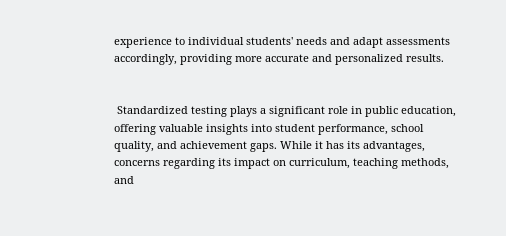experience to individual students' needs and adapt assessments accordingly, providing more accurate and personalized results.


 Standardized testing plays a significant role in public education, offering valuable insights into student performance, school quality, and achievement gaps. While it has its advantages, concerns regarding its impact on curriculum, teaching methods, and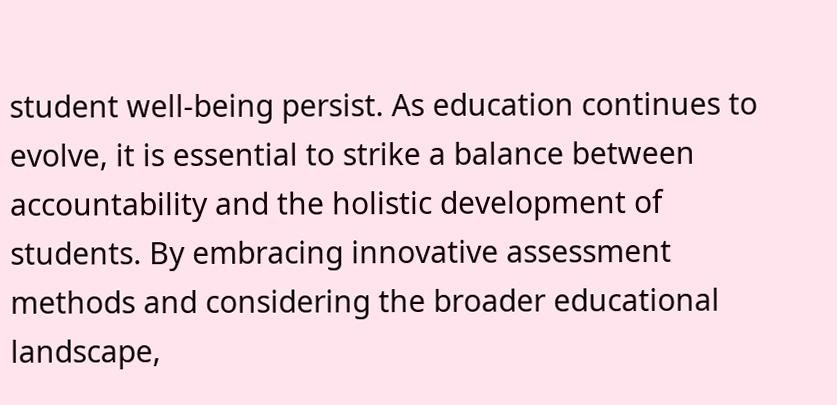student well-being persist. As education continues to evolve, it is essential to strike a balance between accountability and the holistic development of students. By embracing innovative assessment methods and considering the broader educational landscape,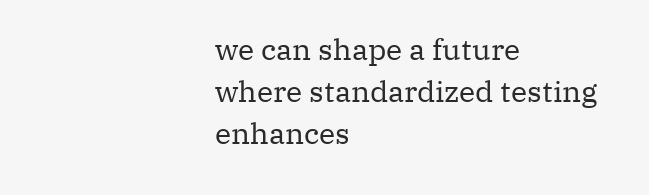we can shape a future where standardized testing enhances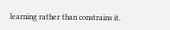learning rather than constrains it.